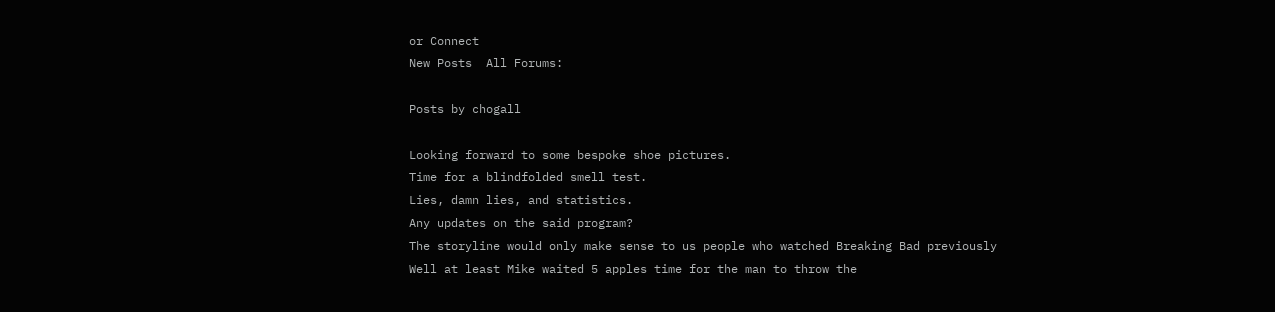or Connect
New Posts  All Forums:

Posts by chogall

Looking forward to some bespoke shoe pictures.
Time for a blindfolded smell test.
Lies, damn lies, and statistics.
Any updates on the said program?
The storyline would only make sense to us people who watched Breaking Bad previously
Well at least Mike waited 5 apples time for the man to throw the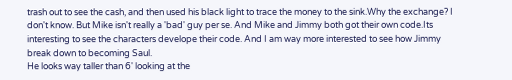trash out to see the cash, and then used his black light to trace the money to the sink.Why the exchange? I don't know. But Mike isn't really a 'bad' guy per se. And Mike and Jimmy both got their own code.Its interesting to see the characters develope their code. And I am way more interested to see how Jimmy break down to becoming Saul.
He looks way taller than 6' looking at the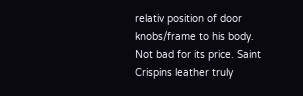relativ position of door knobs/frame to his body.
Not bad for its price. Saint Crispins leather truly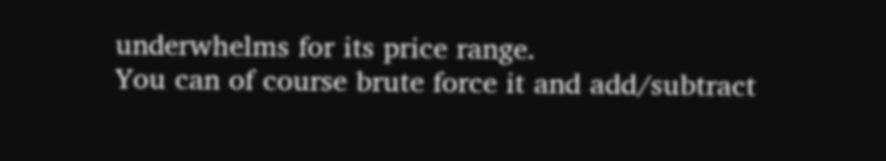underwhelms for its price range.
You can of course brute force it and add/subtract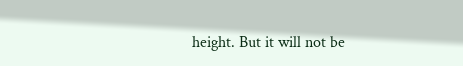height. But it will not be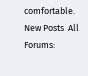comfortable.
New Posts  All Forums: